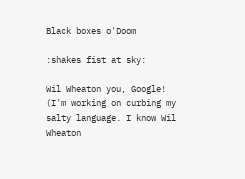Black boxes o'Doom

:shakes fist at sky:

Wil Wheaton you, Google! (I'm working on curbing my salty language. I know Wil Wheaton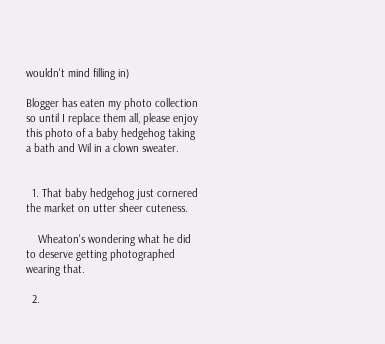wouldn't mind filling in)

Blogger has eaten my photo collection so until I replace them all, please enjoy this photo of a baby hedgehog taking a bath and Wil in a clown sweater.


  1. That baby hedgehog just cornered the market on utter sheer cuteness.

    Wheaton's wondering what he did to deserve getting photographed wearing that.

  2.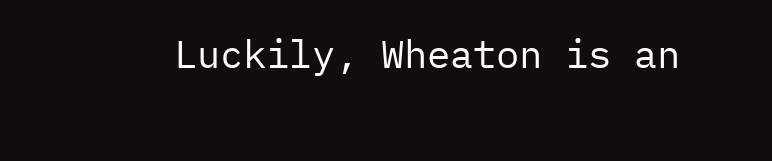Luckily, Wheaton is an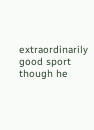extraordinarily good sport though he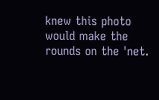knew this photo would make the rounds on the 'net.